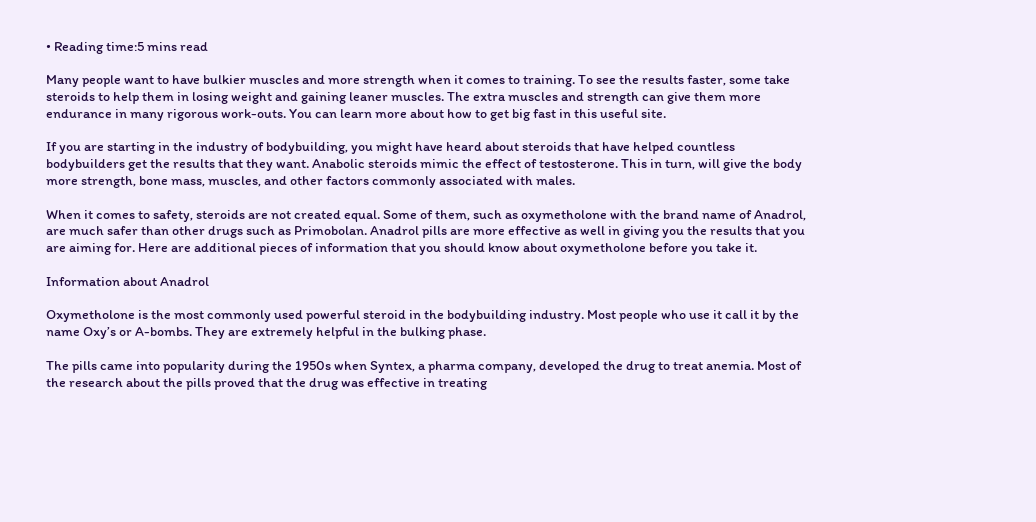• Reading time:5 mins read

Many people want to have bulkier muscles and more strength when it comes to training. To see the results faster, some take steroids to help them in losing weight and gaining leaner muscles. The extra muscles and strength can give them more endurance in many rigorous work-outs. You can learn more about how to get big fast in this useful site.

If you are starting in the industry of bodybuilding, you might have heard about steroids that have helped countless bodybuilders get the results that they want. Anabolic steroids mimic the effect of testosterone. This in turn, will give the body more strength, bone mass, muscles, and other factors commonly associated with males.

When it comes to safety, steroids are not created equal. Some of them, such as oxymetholone with the brand name of Anadrol, are much safer than other drugs such as Primobolan. Anadrol pills are more effective as well in giving you the results that you are aiming for. Here are additional pieces of information that you should know about oxymetholone before you take it.

Information about Anadrol

Oxymetholone is the most commonly used powerful steroid in the bodybuilding industry. Most people who use it call it by the name Oxy’s or A-bombs. They are extremely helpful in the bulking phase.

The pills came into popularity during the 1950s when Syntex, a pharma company, developed the drug to treat anemia. Most of the research about the pills proved that the drug was effective in treating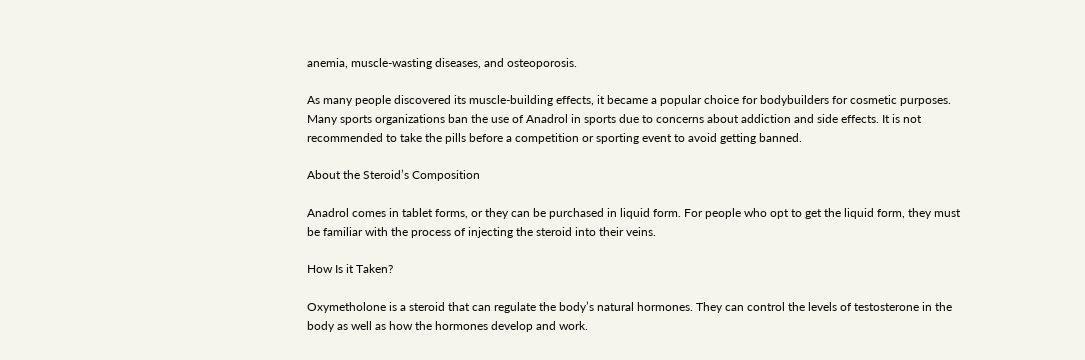anemia, muscle-wasting diseases, and osteoporosis.

As many people discovered its muscle-building effects, it became a popular choice for bodybuilders for cosmetic purposes. Many sports organizations ban the use of Anadrol in sports due to concerns about addiction and side effects. It is not recommended to take the pills before a competition or sporting event to avoid getting banned.

About the Steroid’s Composition

Anadrol comes in tablet forms, or they can be purchased in liquid form. For people who opt to get the liquid form, they must be familiar with the process of injecting the steroid into their veins.

How Is it Taken?

Oxymetholone is a steroid that can regulate the body’s natural hormones. They can control the levels of testosterone in the body as well as how the hormones develop and work.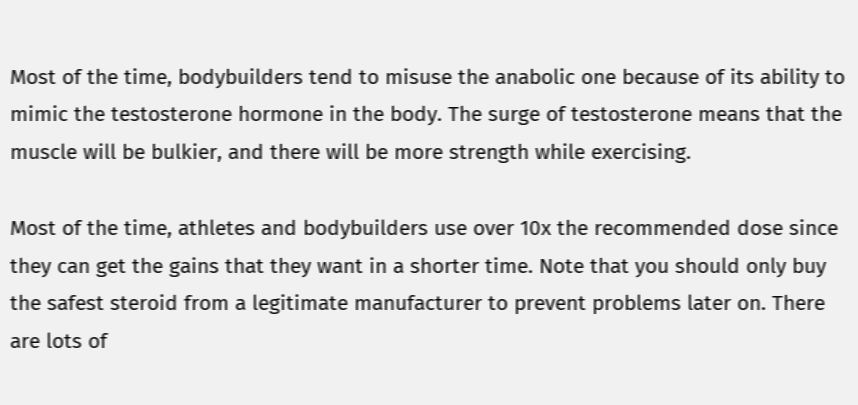Most of the time, bodybuilders tend to misuse the anabolic one because of its ability to mimic the testosterone hormone in the body. The surge of testosterone means that the muscle will be bulkier, and there will be more strength while exercising.

Most of the time, athletes and bodybuilders use over 10x the recommended dose since they can get the gains that they want in a shorter time. Note that you should only buy the safest steroid from a legitimate manufacturer to prevent problems later on. There are lots of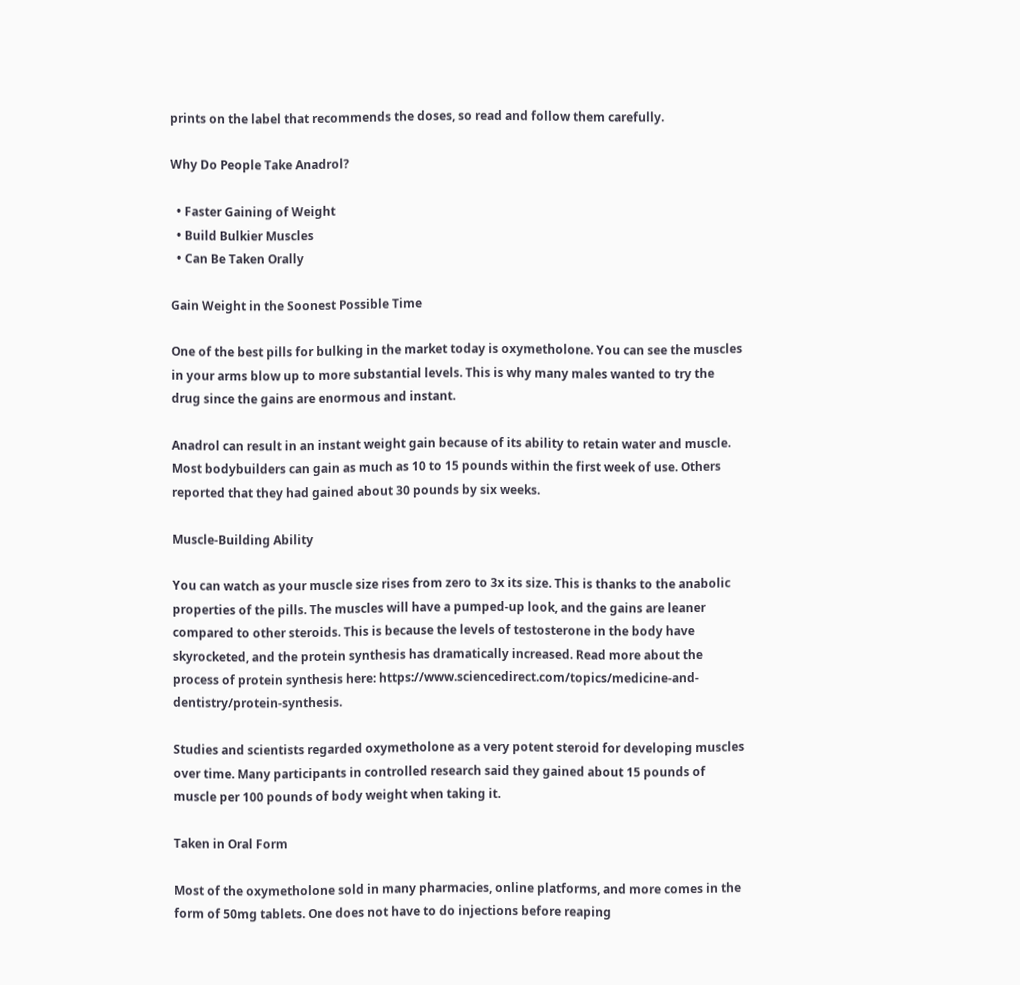prints on the label that recommends the doses, so read and follow them carefully.

Why Do People Take Anadrol?

  • Faster Gaining of Weight
  • Build Bulkier Muscles
  • Can Be Taken Orally

Gain Weight in the Soonest Possible Time

One of the best pills for bulking in the market today is oxymetholone. You can see the muscles in your arms blow up to more substantial levels. This is why many males wanted to try the drug since the gains are enormous and instant.

Anadrol can result in an instant weight gain because of its ability to retain water and muscle. Most bodybuilders can gain as much as 10 to 15 pounds within the first week of use. Others reported that they had gained about 30 pounds by six weeks.

Muscle-Building Ability

You can watch as your muscle size rises from zero to 3x its size. This is thanks to the anabolic properties of the pills. The muscles will have a pumped-up look, and the gains are leaner compared to other steroids. This is because the levels of testosterone in the body have skyrocketed, and the protein synthesis has dramatically increased. Read more about the process of protein synthesis here: https://www.sciencedirect.com/topics/medicine-and-dentistry/protein-synthesis.

Studies and scientists regarded oxymetholone as a very potent steroid for developing muscles over time. Many participants in controlled research said they gained about 15 pounds of muscle per 100 pounds of body weight when taking it.

Taken in Oral Form

Most of the oxymetholone sold in many pharmacies, online platforms, and more comes in the form of 50mg tablets. One does not have to do injections before reaping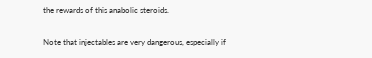the rewards of this anabolic steroids.

Note that injectables are very dangerous, especially if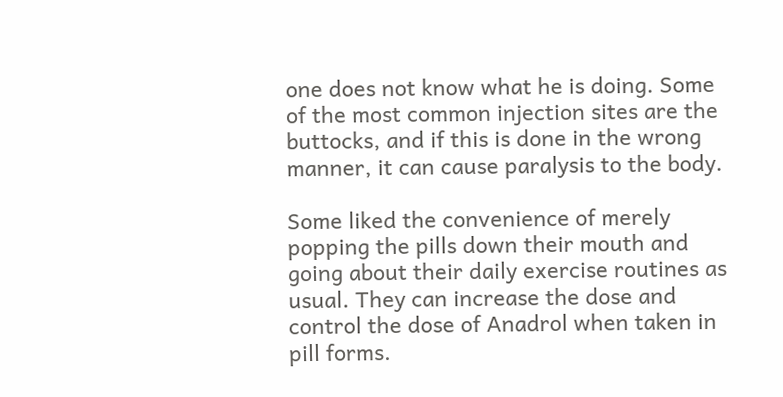one does not know what he is doing. Some of the most common injection sites are the buttocks, and if this is done in the wrong manner, it can cause paralysis to the body.

Some liked the convenience of merely popping the pills down their mouth and going about their daily exercise routines as usual. They can increase the dose and control the dose of Anadrol when taken in pill forms.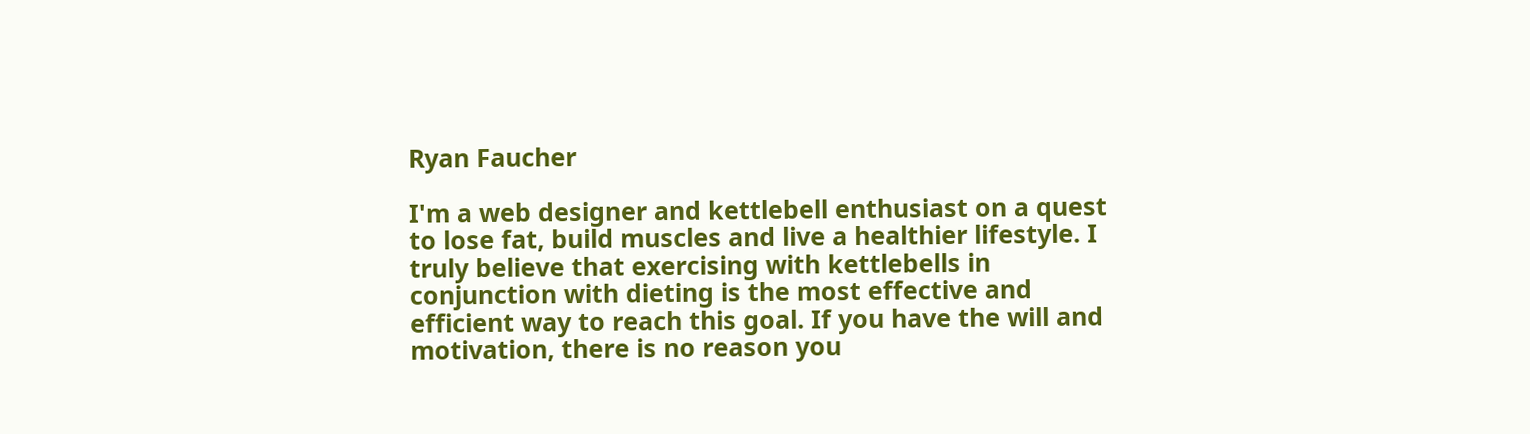Ryan Faucher

I'm a web designer and kettlebell enthusiast on a quest to lose fat, build muscles and live a healthier lifestyle. I truly believe that exercising with kettlebells in conjunction with dieting is the most effective and efficient way to reach this goal. If you have the will and motivation, there is no reason you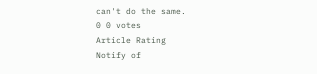can't do the same.
0 0 votes
Article Rating
Notify of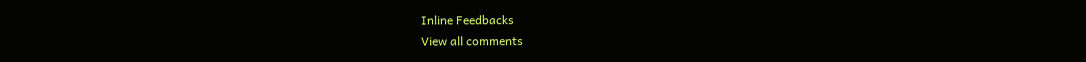Inline Feedbacks
View all comments